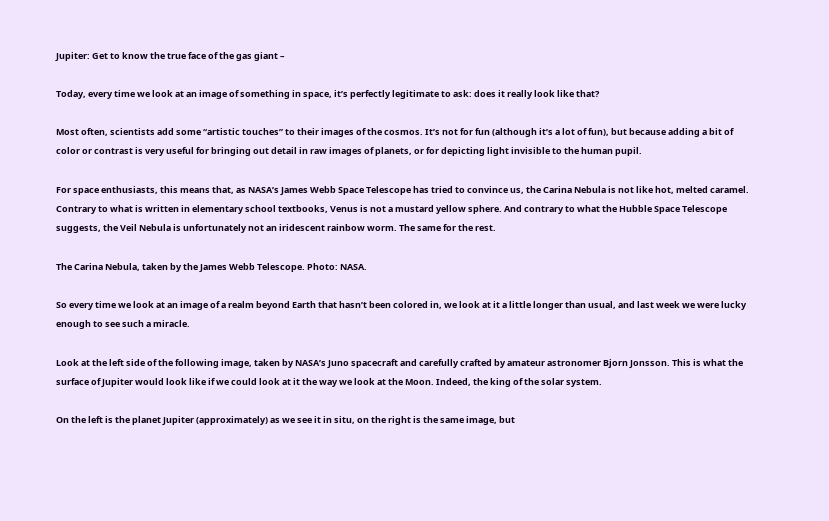Jupiter: Get to know the true face of the gas giant –

Today, every time we look at an image of something in space, it’s perfectly legitimate to ask: does it really look like that?

Most often, scientists add some “artistic touches” to their images of the cosmos. It’s not for fun (although it’s a lot of fun), but because adding a bit of color or contrast is very useful for bringing out detail in raw images of planets, or for depicting light invisible to the human pupil.

For space enthusiasts, this means that, as NASA’s James Webb Space Telescope has tried to convince us, the Carina Nebula is not like hot, melted caramel. Contrary to what is written in elementary school textbooks, Venus is not a mustard yellow sphere. And contrary to what the Hubble Space Telescope suggests, the Veil Nebula is unfortunately not an iridescent rainbow worm. The same for the rest.

The Carina Nebula, taken by the James Webb Telescope. Photo: NASA.

So every time we look at an image of a realm beyond Earth that hasn’t been colored in, we look at it a little longer than usual, and last week we were lucky enough to see such a miracle.

Look at the left side of the following image, taken by NASA’s Juno spacecraft and carefully crafted by amateur astronomer Bjorn Jonsson. This is what the surface of Jupiter would look like if we could look at it the way we look at the Moon. Indeed, the king of the solar system.

On the left is the planet Jupiter (approximately) as we see it in situ, on the right is the same image, but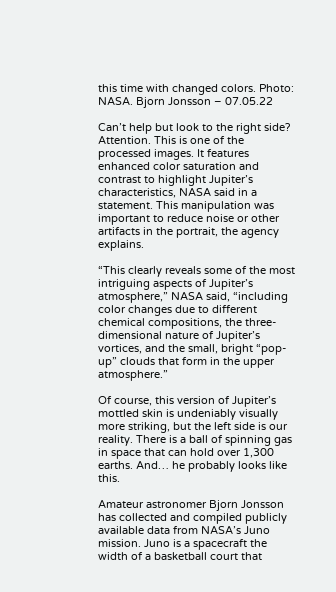this time with changed colors. Photo: NASA. Bjorn Jonsson – 07.05.22

Can’t help but look to the right side? Attention. This is one of the processed images. It features enhanced color saturation and contrast to highlight Jupiter’s characteristics, NASA said in a statement. This manipulation was important to reduce noise or other artifacts in the portrait, the agency explains.

“This clearly reveals some of the most intriguing aspects of Jupiter’s atmosphere,” NASA said, “including color changes due to different chemical compositions, the three-dimensional nature of Jupiter’s vortices, and the small, bright “pop-up” clouds that form in the upper atmosphere.”

Of course, this version of Jupiter’s mottled skin is undeniably visually more striking, but the left side is our reality. There is a ball of spinning gas in space that can hold over 1,300 earths. And… he probably looks like this.

Amateur astronomer Bjorn Jonsson has collected and compiled publicly available data from NASA’s Juno mission. Juno is a spacecraft the width of a basketball court that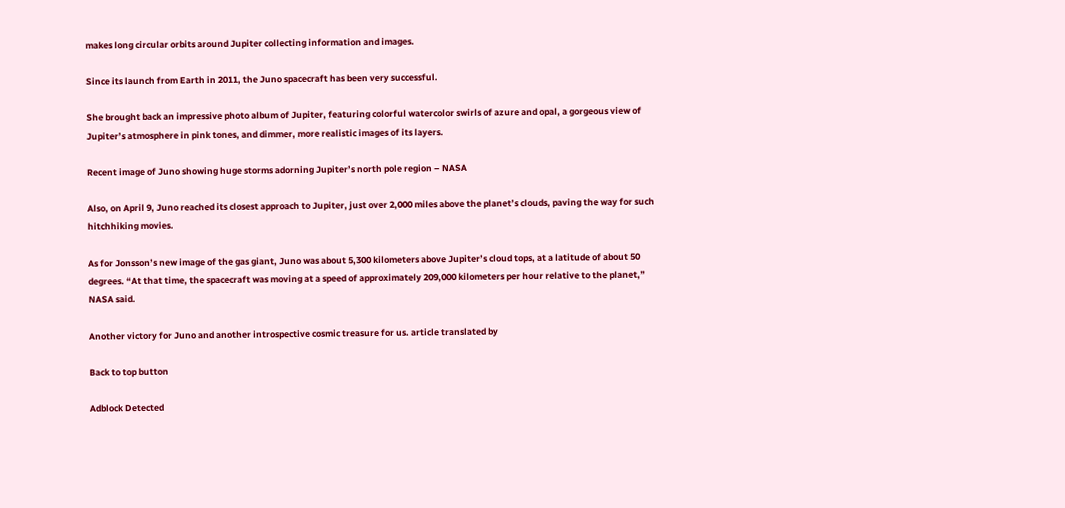makes long circular orbits around Jupiter collecting information and images.

Since its launch from Earth in 2011, the Juno spacecraft has been very successful.

She brought back an impressive photo album of Jupiter, featuring colorful watercolor swirls of azure and opal, a gorgeous view of Jupiter’s atmosphere in pink tones, and dimmer, more realistic images of its layers.

Recent image of Juno showing huge storms adorning Jupiter’s north pole region – NASA

Also, on April 9, Juno reached its closest approach to Jupiter, just over 2,000 miles above the planet’s clouds, paving the way for such hitchhiking movies.

As for Jonsson’s new image of the gas giant, Juno was about 5,300 kilometers above Jupiter’s cloud tops, at a latitude of about 50 degrees. “At that time, the spacecraft was moving at a speed of approximately 209,000 kilometers per hour relative to the planet,” NASA said.

Another victory for Juno and another introspective cosmic treasure for us. article translated by

Back to top button

Adblock Detected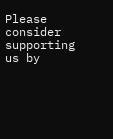Please consider supporting us by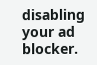disabling your ad blocker.